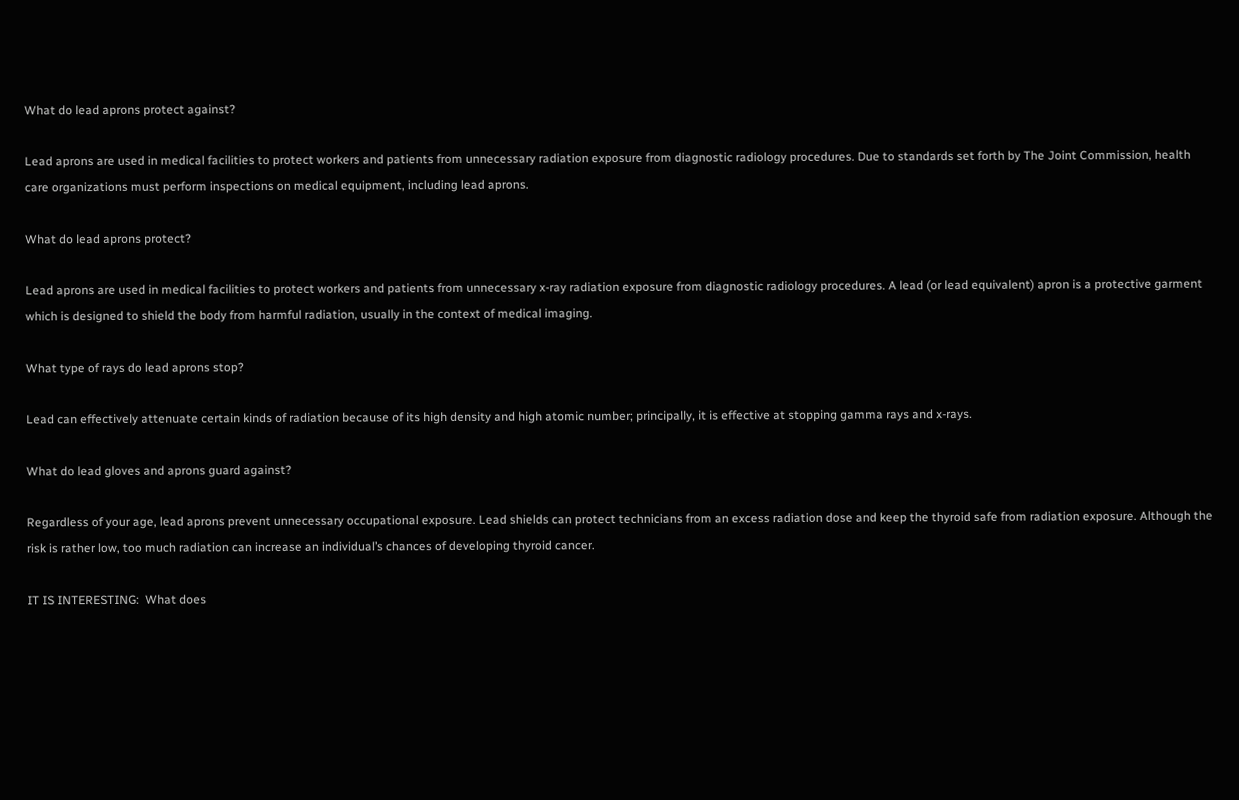What do lead aprons protect against?

Lead aprons are used in medical facilities to protect workers and patients from unnecessary radiation exposure from diagnostic radiology procedures. Due to standards set forth by The Joint Commission, health care organizations must perform inspections on medical equipment, including lead aprons.

What do lead aprons protect?

Lead aprons are used in medical facilities to protect workers and patients from unnecessary x-ray radiation exposure from diagnostic radiology procedures. A lead (or lead equivalent) apron is a protective garment which is designed to shield the body from harmful radiation, usually in the context of medical imaging.

What type of rays do lead aprons stop?

Lead can effectively attenuate certain kinds of radiation because of its high density and high atomic number; principally, it is effective at stopping gamma rays and x-rays.

What do lead gloves and aprons guard against?

Regardless of your age, lead aprons prevent unnecessary occupational exposure. Lead shields can protect technicians from an excess radiation dose and keep the thyroid safe from radiation exposure. Although the risk is rather low, too much radiation can increase an individual’s chances of developing thyroid cancer.

IT IS INTERESTING:  What does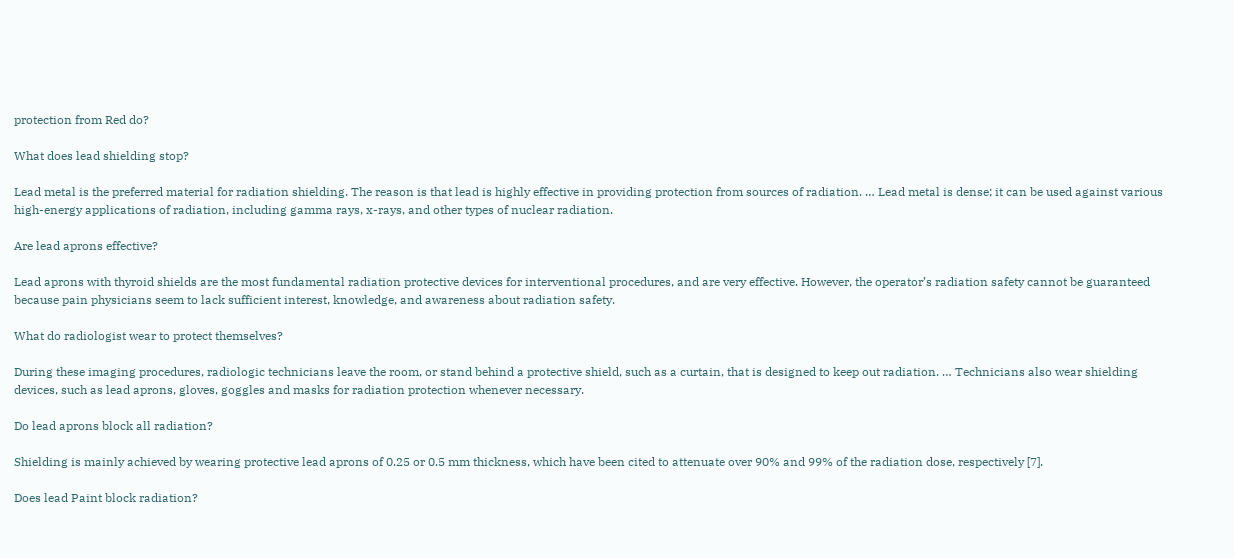protection from Red do?

What does lead shielding stop?

Lead metal is the preferred material for radiation shielding. The reason is that lead is highly effective in providing protection from sources of radiation. … Lead metal is dense; it can be used against various high-energy applications of radiation, including gamma rays, x-rays, and other types of nuclear radiation.

Are lead aprons effective?

Lead aprons with thyroid shields are the most fundamental radiation protective devices for interventional procedures, and are very effective. However, the operator’s radiation safety cannot be guaranteed because pain physicians seem to lack sufficient interest, knowledge, and awareness about radiation safety.

What do radiologist wear to protect themselves?

During these imaging procedures, radiologic technicians leave the room, or stand behind a protective shield, such as a curtain, that is designed to keep out radiation. … Technicians also wear shielding devices, such as lead aprons, gloves, goggles and masks for radiation protection whenever necessary.

Do lead aprons block all radiation?

Shielding is mainly achieved by wearing protective lead aprons of 0.25 or 0.5 mm thickness, which have been cited to attenuate over 90% and 99% of the radiation dose, respectively [7].

Does lead Paint block radiation?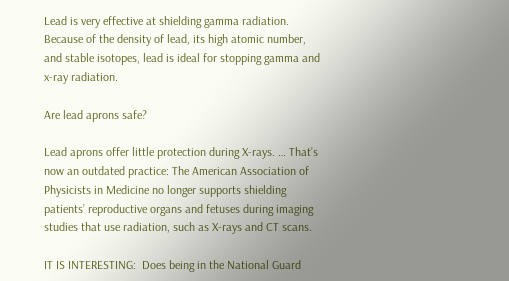Lead is very effective at shielding gamma radiation. Because of the density of lead, its high atomic number, and stable isotopes, lead is ideal for stopping gamma and x-ray radiation.

Are lead aprons safe?

Lead aprons offer little protection during X-rays. … That’s now an outdated practice: The American Association of Physicists in Medicine no longer supports shielding patients’ reproductive organs and fetuses during imaging studies that use radiation, such as X-rays and CT scans.

IT IS INTERESTING:  Does being in the National Guard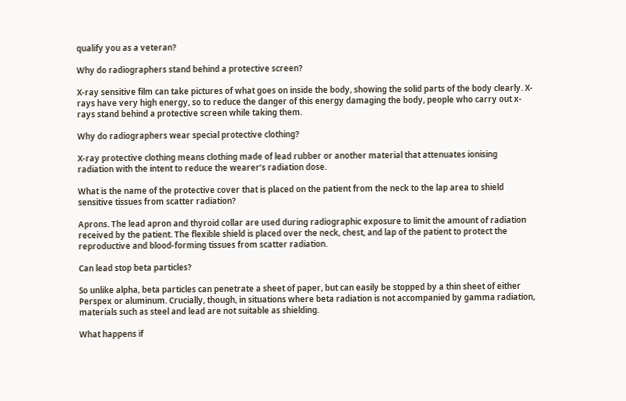qualify you as a veteran?

Why do radiographers stand behind a protective screen?

X-ray sensitive film can take pictures of what goes on inside the body, showing the solid parts of the body clearly. X-rays have very high energy, so to reduce the danger of this energy damaging the body, people who carry out x-rays stand behind a protective screen while taking them.

Why do radiographers wear special protective clothing?

X-ray protective clothing means clothing made of lead rubber or another material that attenuates ionising radiation with the intent to reduce the wearer’s radiation dose.

What is the name of the protective cover that is placed on the patient from the neck to the lap area to shield sensitive tissues from scatter radiation?

Aprons. The lead apron and thyroid collar are used during radiographic exposure to limit the amount of radiation received by the patient. The flexible shield is placed over the neck, chest, and lap of the patient to protect the reproductive and blood-forming tissues from scatter radiation.

Can lead stop beta particles?

So unlike alpha, beta particles can penetrate a sheet of paper, but can easily be stopped by a thin sheet of either Perspex or aluminum. Crucially, though, in situations where beta radiation is not accompanied by gamma radiation, materials such as steel and lead are not suitable as shielding.

What happens if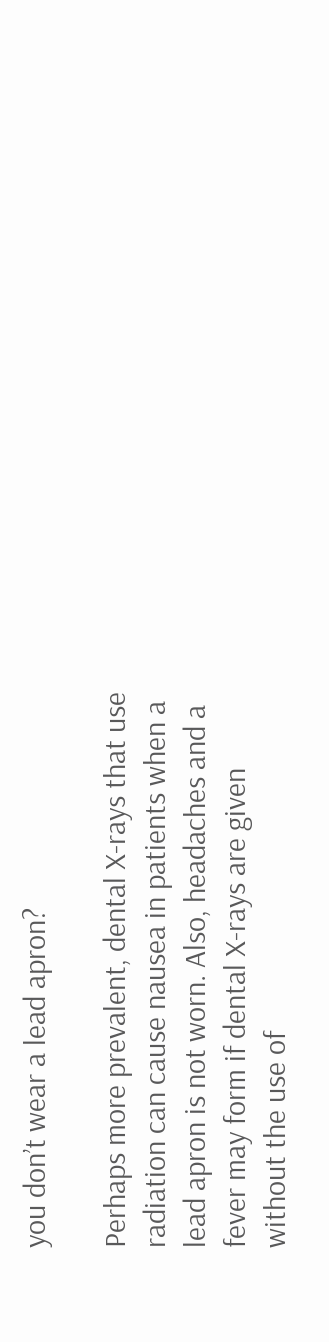you don’t wear a lead apron?

Perhaps more prevalent, dental X-rays that use radiation can cause nausea in patients when a lead apron is not worn. Also, headaches and a fever may form if dental X-rays are given without the use of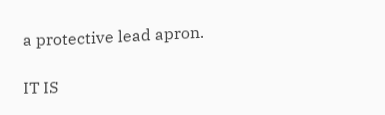a protective lead apron.

IT IS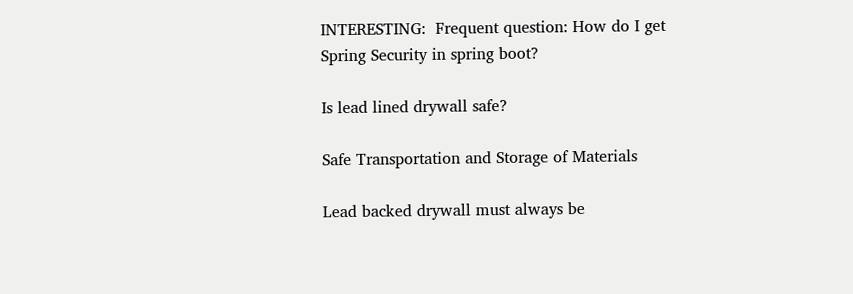INTERESTING:  Frequent question: How do I get Spring Security in spring boot?

Is lead lined drywall safe?

Safe Transportation and Storage of Materials

Lead backed drywall must always be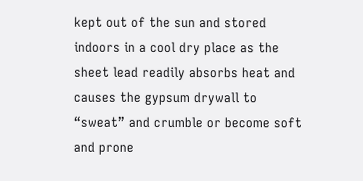kept out of the sun and stored indoors in a cool dry place as the sheet lead readily absorbs heat and causes the gypsum drywall to “sweat” and crumble or become soft and prone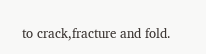to crack,fracture and fold.